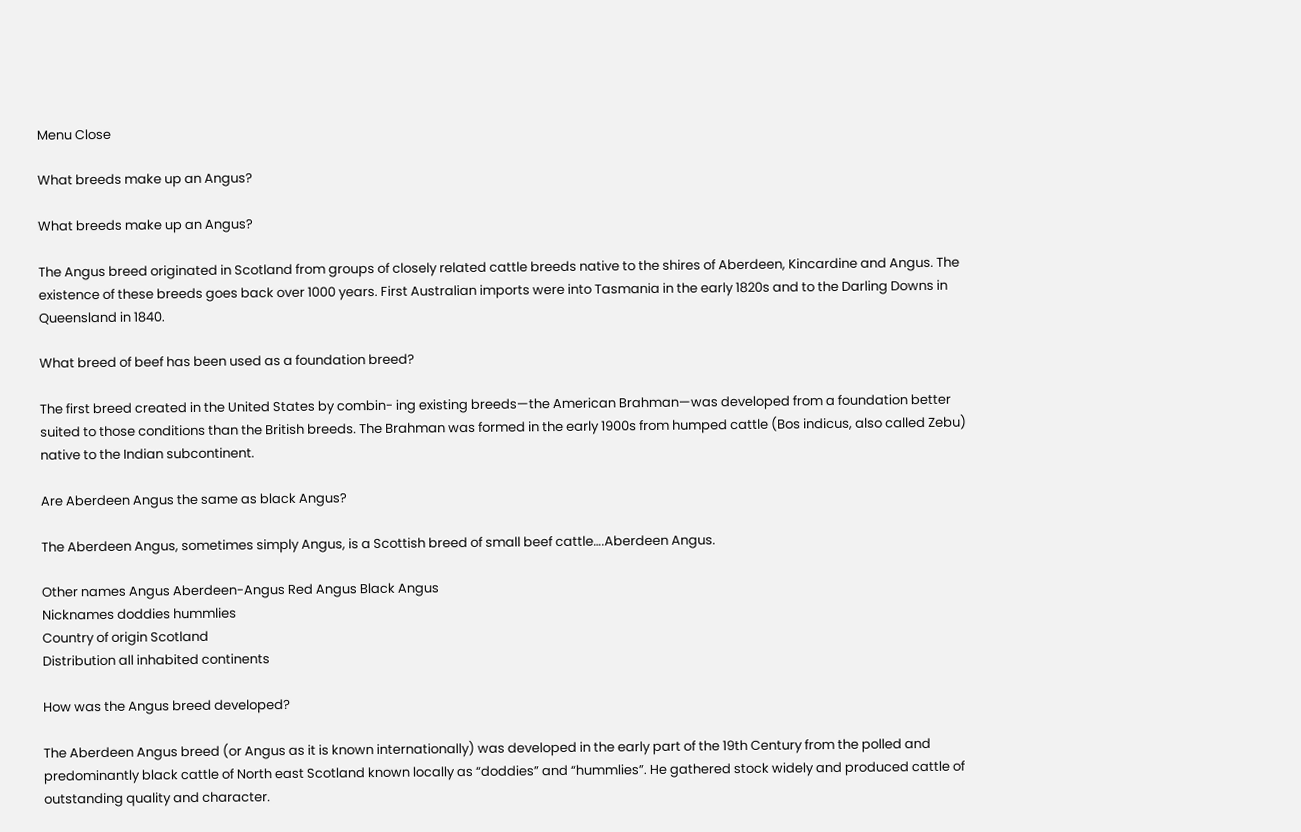Menu Close

What breeds make up an Angus?

What breeds make up an Angus?

The Angus breed originated in Scotland from groups of closely related cattle breeds native to the shires of Aberdeen, Kincardine and Angus. The existence of these breeds goes back over 1000 years. First Australian imports were into Tasmania in the early 1820s and to the Darling Downs in Queensland in 1840.

What breed of beef has been used as a foundation breed?

The first breed created in the United States by combin- ing existing breeds—the American Brahman—was developed from a foundation better suited to those conditions than the British breeds. The Brahman was formed in the early 1900s from humped cattle (Bos indicus, also called Zebu) native to the Indian subcontinent.

Are Aberdeen Angus the same as black Angus?

The Aberdeen Angus, sometimes simply Angus, is a Scottish breed of small beef cattle….Aberdeen Angus.

Other names Angus Aberdeen-Angus Red Angus Black Angus
Nicknames doddies hummlies
Country of origin Scotland
Distribution all inhabited continents

How was the Angus breed developed?

The Aberdeen Angus breed (or Angus as it is known internationally) was developed in the early part of the 19th Century from the polled and predominantly black cattle of North east Scotland known locally as “doddies” and “hummlies”. He gathered stock widely and produced cattle of outstanding quality and character.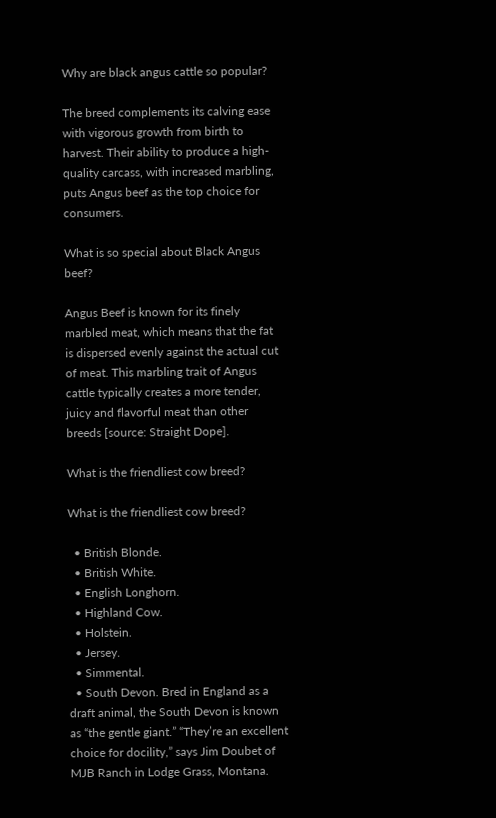Why are black angus cattle so popular?

The breed complements its calving ease with vigorous growth from birth to harvest. Their ability to produce a high-quality carcass, with increased marbling, puts Angus beef as the top choice for consumers.

What is so special about Black Angus beef?

Angus Beef is known for its finely marbled meat, which means that the fat is dispersed evenly against the actual cut of meat. This marbling trait of Angus cattle typically creates a more tender, juicy and flavorful meat than other breeds [source: Straight Dope].

What is the friendliest cow breed?

What is the friendliest cow breed?

  • British Blonde.
  • British White.
  • English Longhorn.
  • Highland Cow.
  • Holstein.
  • Jersey.
  • Simmental.
  • South Devon. Bred in England as a draft animal, the South Devon is known as “the gentle giant.” “They’re an excellent choice for docility,” says Jim Doubet of MJB Ranch in Lodge Grass, Montana.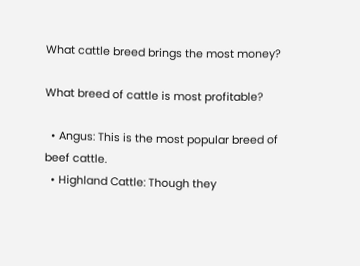What cattle breed brings the most money?

What breed of cattle is most profitable?

  • Angus: This is the most popular breed of beef cattle.
  • Highland Cattle: Though they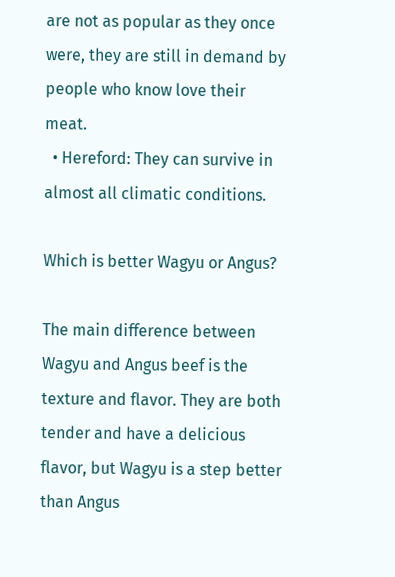are not as popular as they once were, they are still in demand by people who know love their meat.
  • Hereford: They can survive in almost all climatic conditions.

Which is better Wagyu or Angus?

The main difference between Wagyu and Angus beef is the texture and flavor. They are both tender and have a delicious flavor, but Wagyu is a step better than Angus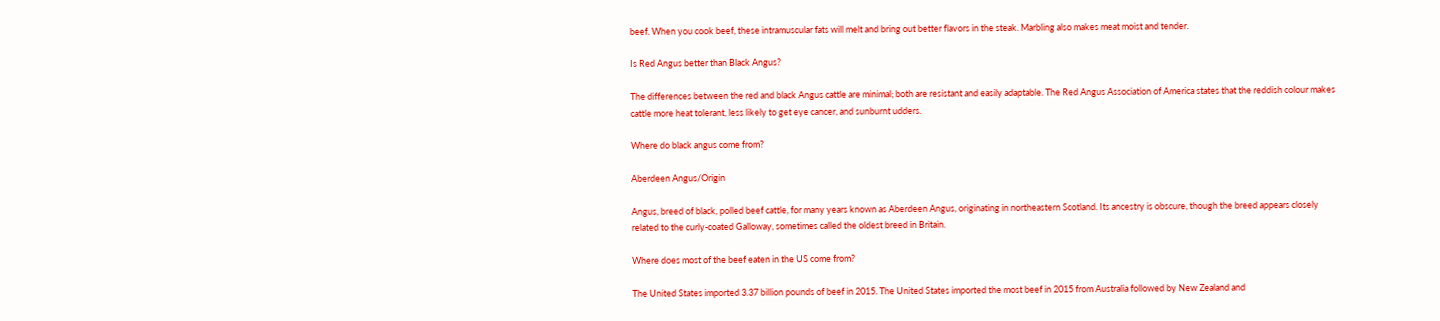beef. When you cook beef, these intramuscular fats will melt and bring out better flavors in the steak. Marbling also makes meat moist and tender.

Is Red Angus better than Black Angus?

The differences between the red and black Angus cattle are minimal; both are resistant and easily adaptable. The Red Angus Association of America states that the reddish colour makes cattle more heat tolerant, less likely to get eye cancer, and sunburnt udders.

Where do black angus come from?

Aberdeen Angus/Origin

Angus, breed of black, polled beef cattle, for many years known as Aberdeen Angus, originating in northeastern Scotland. Its ancestry is obscure, though the breed appears closely related to the curly-coated Galloway, sometimes called the oldest breed in Britain.

Where does most of the beef eaten in the US come from?

The United States imported 3.37 billion pounds of beef in 2015. The United States imported the most beef in 2015 from Australia followed by New Zealand and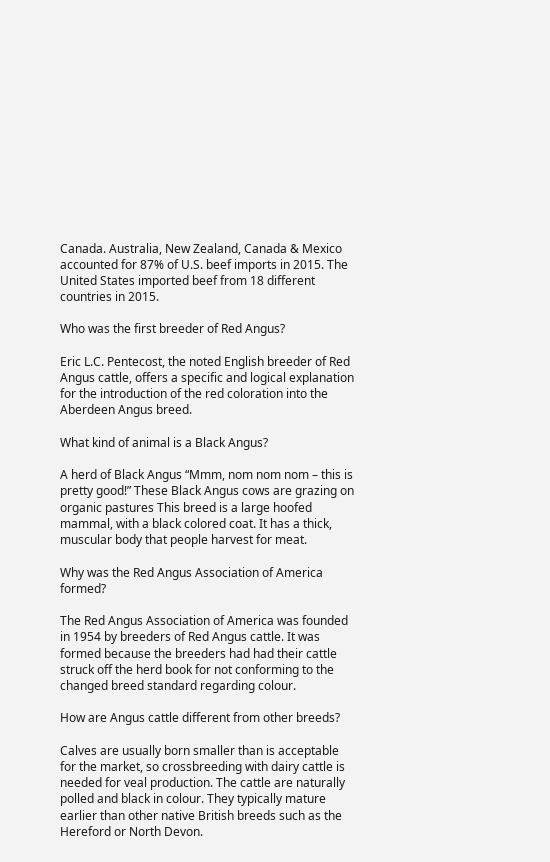Canada. Australia, New Zealand, Canada & Mexico accounted for 87% of U.S. beef imports in 2015. The United States imported beef from 18 different countries in 2015.

Who was the first breeder of Red Angus?

Eric L.C. Pentecost, the noted English breeder of Red Angus cattle, offers a specific and logical explanation for the introduction of the red coloration into the Aberdeen Angus breed.

What kind of animal is a Black Angus?

A herd of Black Angus “Mmm, nom nom nom – this is pretty good!” These Black Angus cows are grazing on organic pastures This breed is a large hoofed mammal, with a black colored coat. It has a thick, muscular body that people harvest for meat.

Why was the Red Angus Association of America formed?

The Red Angus Association of America was founded in 1954 by breeders of Red Angus cattle. It was formed because the breeders had had their cattle struck off the herd book for not conforming to the changed breed standard regarding colour.

How are Angus cattle different from other breeds?

Calves are usually born smaller than is acceptable for the market, so crossbreeding with dairy cattle is needed for veal production. The cattle are naturally polled and black in colour. They typically mature earlier than other native British breeds such as the Hereford or North Devon.